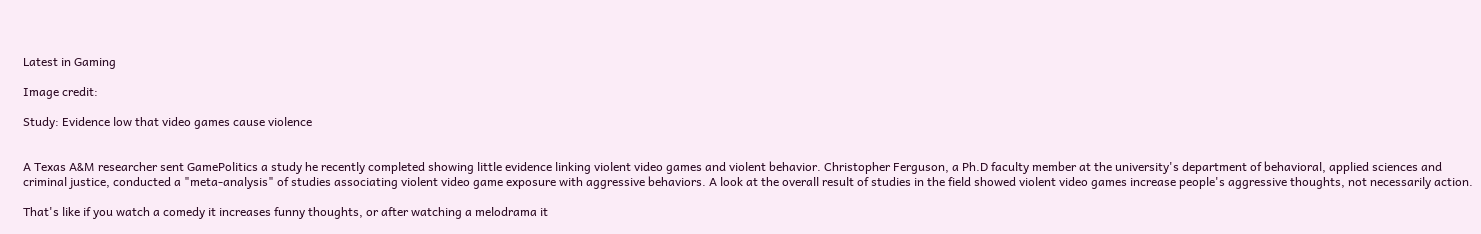Latest in Gaming

Image credit:

Study: Evidence low that video games cause violence


A Texas A&M researcher sent GamePolitics a study he recently completed showing little evidence linking violent video games and violent behavior. Christopher Ferguson, a Ph.D faculty member at the university's department of behavioral, applied sciences and criminal justice, conducted a "meta-analysis" of studies associating violent video game exposure with aggressive behaviors. A look at the overall result of studies in the field showed violent video games increase people's aggressive thoughts, not necessarily action.

That's like if you watch a comedy it increases funny thoughts, or after watching a melodrama it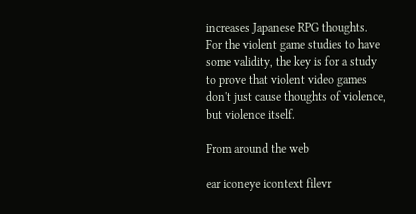increases Japanese RPG thoughts. For the violent game studies to have some validity, the key is for a study to prove that violent video games don't just cause thoughts of violence, but violence itself.

From around the web

ear iconeye icontext filevr